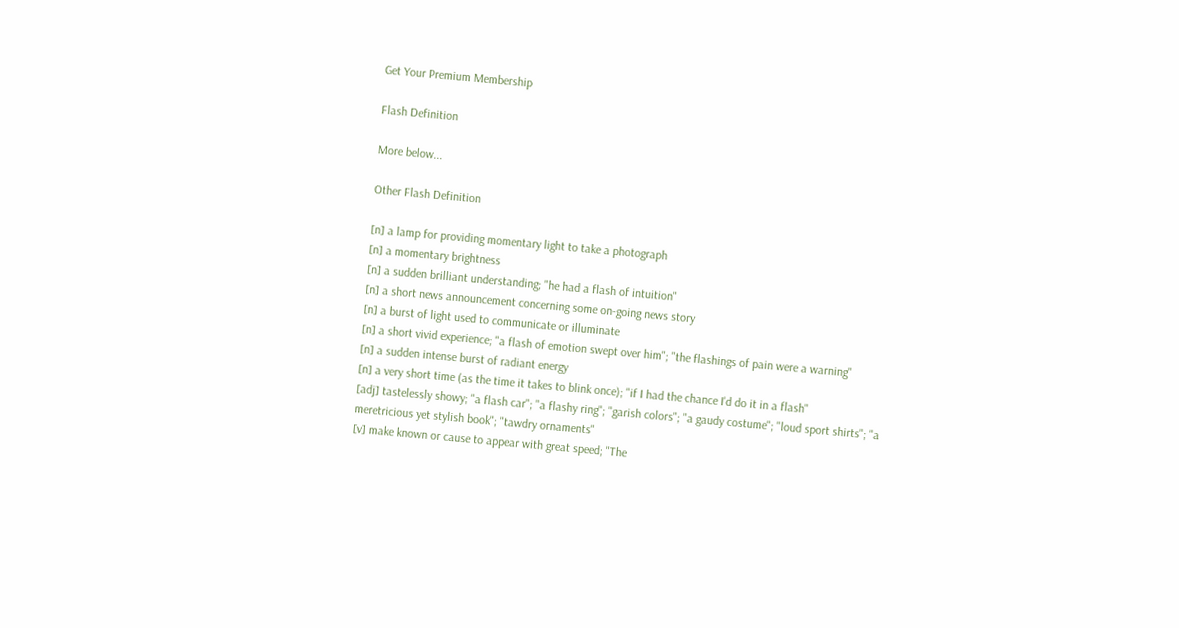Get Your Premium Membership

Flash Definition

More below...

Other Flash Definition

[n] a lamp for providing momentary light to take a photograph
[n] a momentary brightness
[n] a sudden brilliant understanding; "he had a flash of intuition"
[n] a short news announcement concerning some on-going news story
[n] a burst of light used to communicate or illuminate
[n] a short vivid experience; "a flash of emotion swept over him"; "the flashings of pain were a warning"
[n] a sudden intense burst of radiant energy
[n] a very short time (as the time it takes to blink once); "if I had the chance I'd do it in a flash"
[adj] tastelessly showy; "a flash car"; "a flashy ring"; "garish colors"; "a gaudy costume"; "loud sport shirts"; "a meretricious yet stylish book"; "tawdry ornaments"
[v] make known or cause to appear with great speed; "The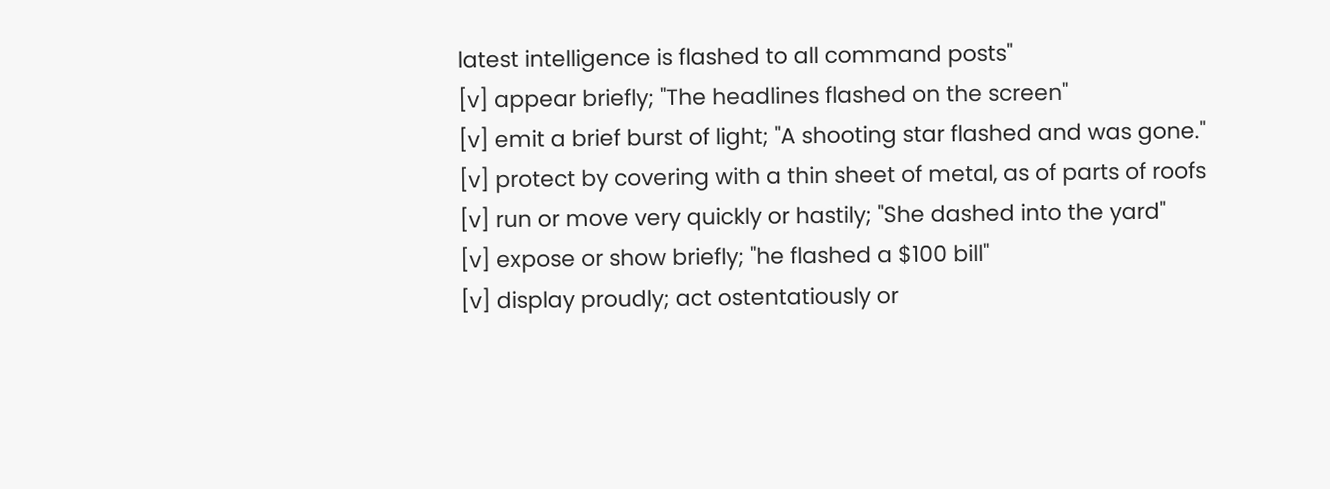latest intelligence is flashed to all command posts"
[v] appear briefly; "The headlines flashed on the screen"
[v] emit a brief burst of light; "A shooting star flashed and was gone."
[v] protect by covering with a thin sheet of metal, as of parts of roofs
[v] run or move very quickly or hastily; "She dashed into the yard"
[v] expose or show briefly; "he flashed a $100 bill"
[v] display proudly; act ostentatiously or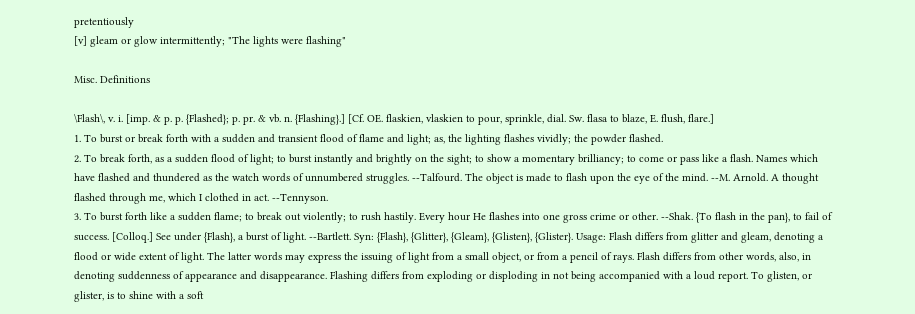pretentiously
[v] gleam or glow intermittently; "The lights were flashing"

Misc. Definitions

\Flash\, v. i. [imp. & p. p. {Flashed}; p. pr. & vb. n. {Flashing}.] [Cf. OE. flaskien, vlaskien to pour, sprinkle, dial. Sw. flasa to blaze, E. flush, flare.]
1. To burst or break forth with a sudden and transient flood of flame and light; as, the lighting flashes vividly; the powder flashed.
2. To break forth, as a sudden flood of light; to burst instantly and brightly on the sight; to show a momentary brilliancy; to come or pass like a flash. Names which have flashed and thundered as the watch words of unnumbered struggles. --Talfourd. The object is made to flash upon the eye of the mind. --M. Arnold. A thought flashed through me, which I clothed in act. --Tennyson.
3. To burst forth like a sudden flame; to break out violently; to rush hastily. Every hour He flashes into one gross crime or other. --Shak. {To flash in the pan}, to fail of success. [Colloq.] See under {Flash}, a burst of light. --Bartlett. Syn: {Flash}, {Glitter}, {Gleam}, {Glisten}, {Glister}. Usage: Flash differs from glitter and gleam, denoting a flood or wide extent of light. The latter words may express the issuing of light from a small object, or from a pencil of rays. Flash differs from other words, also, in denoting suddenness of appearance and disappearance. Flashing differs from exploding or disploding in not being accompanied with a loud report. To glisten, or glister, is to shine with a soft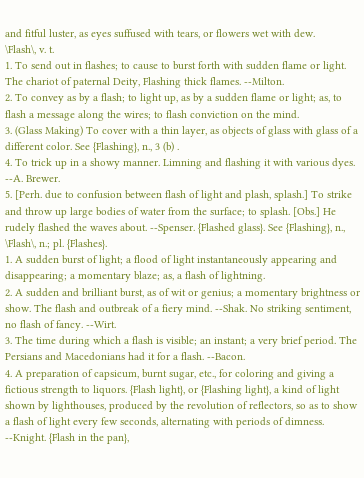and fitful luster, as eyes suffused with tears, or flowers wet with dew.
\Flash\, v. t.
1. To send out in flashes; to cause to burst forth with sudden flame or light. The chariot of paternal Deity, Flashing thick flames. --Milton.
2. To convey as by a flash; to light up, as by a sudden flame or light; as, to flash a message along the wires; to flash conviction on the mind.
3. (Glass Making) To cover with a thin layer, as objects of glass with glass of a different color. See {Flashing}, n., 3 (b) .
4. To trick up in a showy manner. Limning and flashing it with various dyes. --A. Brewer.
5. [Perh. due to confusion between flash of light and plash, splash.] To strike and throw up large bodies of water from the surface; to splash. [Obs.] He rudely flashed the waves about. --Spenser. {Flashed glass}. See {Flashing}, n.,
\Flash\, n.; pl. {Flashes}.
1. A sudden burst of light; a flood of light instantaneously appearing and disappearing; a momentary blaze; as, a flash of lightning.
2. A sudden and brilliant burst, as of wit or genius; a momentary brightness or show. The flash and outbreak of a fiery mind. --Shak. No striking sentiment, no flash of fancy. --Wirt.
3. The time during which a flash is visible; an instant; a very brief period. The Persians and Macedonians had it for a flash. --Bacon.
4. A preparation of capsicum, burnt sugar, etc., for coloring and giving a fictious strength to liquors. {Flash light}, or {Flashing light}, a kind of light shown by lighthouses, produced by the revolution of reflectors, so as to show a flash of light every few seconds, alternating with periods of dimness. --Knight. {Flash in the pan},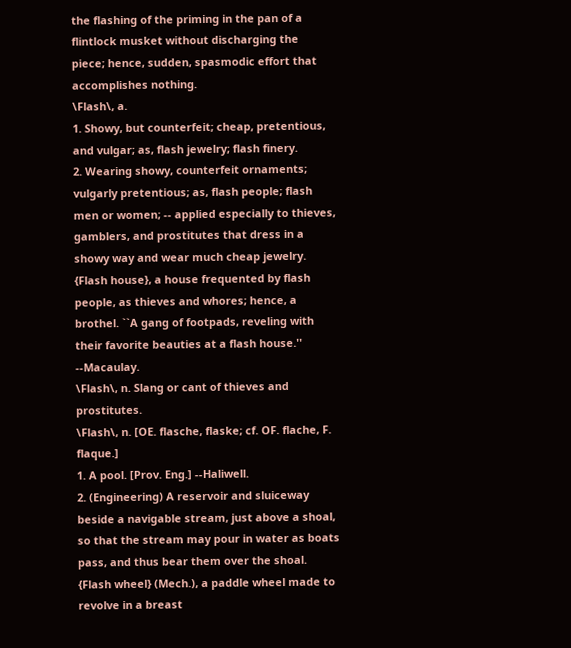the flashing of the priming in the pan of a flintlock musket without discharging the piece; hence, sudden, spasmodic effort that accomplishes nothing.
\Flash\, a.
1. Showy, but counterfeit; cheap, pretentious, and vulgar; as, flash jewelry; flash finery.
2. Wearing showy, counterfeit ornaments; vulgarly pretentious; as, flash people; flash men or women; -- applied especially to thieves, gamblers, and prostitutes that dress in a showy way and wear much cheap jewelry. {Flash house}, a house frequented by flash people, as thieves and whores; hence, a brothel. ``A gang of footpads, reveling with their favorite beauties at a flash house.'' --Macaulay.
\Flash\, n. Slang or cant of thieves and prostitutes.
\Flash\, n. [OE. flasche, flaske; cf. OF. flache, F. flaque.]
1. A pool. [Prov. Eng.] --Haliwell.
2. (Engineering) A reservoir and sluiceway beside a navigable stream, just above a shoal, so that the stream may pour in water as boats pass, and thus bear them over the shoal. {Flash wheel} (Mech.), a paddle wheel made to revolve in a breast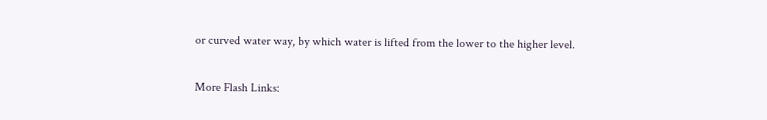or curved water way, by which water is lifted from the lower to the higher level.

More Flash Links: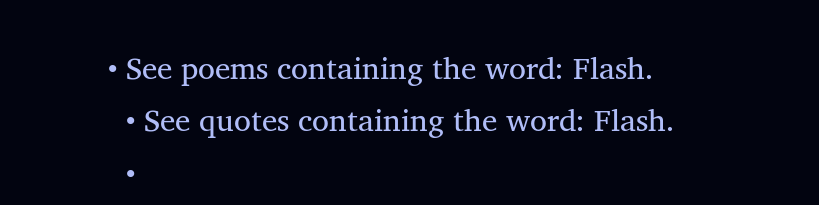• See poems containing the word: Flash.
  • See quotes containing the word: Flash.
  •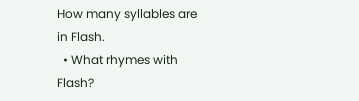How many syllables are in Flash.
  • What rhymes with Flash?